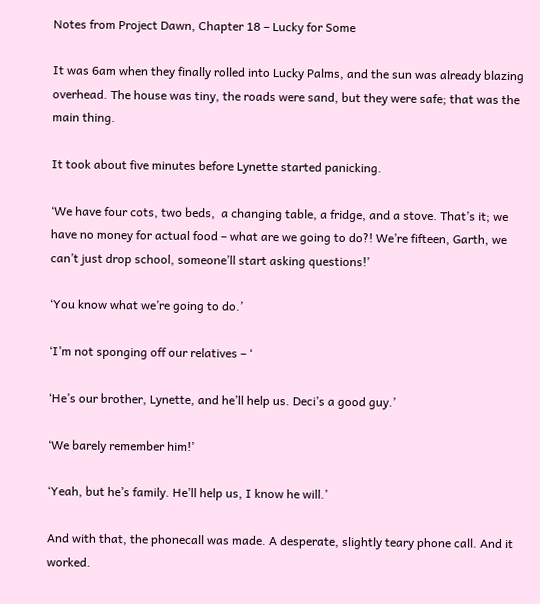Notes from Project Dawn, Chapter 18 – Lucky for Some

It was 6am when they finally rolled into Lucky Palms, and the sun was already blazing overhead. The house was tiny, the roads were sand, but they were safe; that was the main thing.

It took about five minutes before Lynette started panicking.

‘We have four cots, two beds,  a changing table, a fridge, and a stove. That’s it; we have no money for actual food – what are we going to do?! We’re fifteen, Garth, we can’t just drop school, someone’ll start asking questions!’

‘You know what we’re going to do.’

‘I’m not sponging off our relatives – ‘

‘He’s our brother, Lynette, and he’ll help us. Deci’s a good guy.’

‘We barely remember him!’

‘Yeah, but he’s family. He’ll help us, I know he will.’

And with that, the phonecall was made. A desperate, slightly teary phone call. And it worked.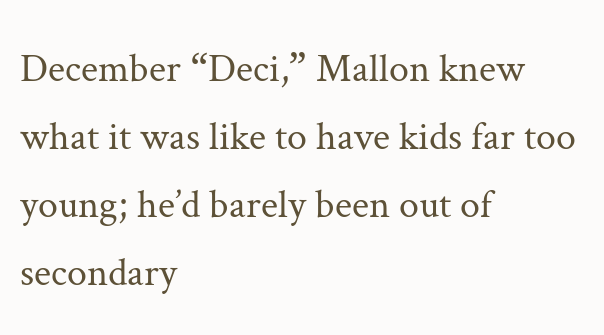December “Deci,” Mallon knew what it was like to have kids far too young; he’d barely been out of secondary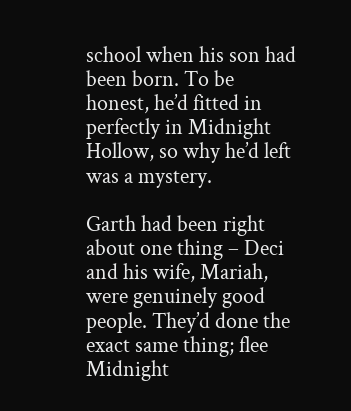school when his son had been born. To be honest, he’d fitted in perfectly in Midnight Hollow, so why he’d left was a mystery.

Garth had been right about one thing – Deci and his wife, Mariah, were genuinely good people. They’d done the exact same thing; flee Midnight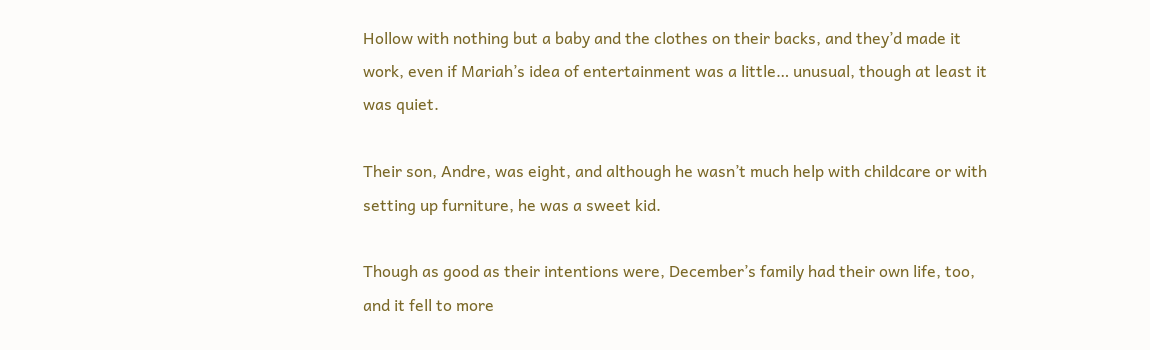Hollow with nothing but a baby and the clothes on their backs, and they’d made it work, even if Mariah’s idea of entertainment was a little… unusual, though at least it was quiet.

Their son, Andre, was eight, and although he wasn’t much help with childcare or with setting up furniture, he was a sweet kid.

Though as good as their intentions were, December’s family had their own life, too, and it fell to more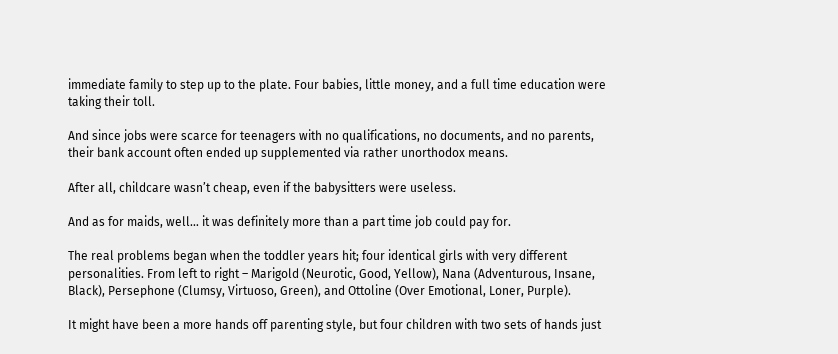immediate family to step up to the plate. Four babies, little money, and a full time education were taking their toll.

And since jobs were scarce for teenagers with no qualifications, no documents, and no parents, their bank account often ended up supplemented via rather unorthodox means.

After all, childcare wasn’t cheap, even if the babysitters were useless.

And as for maids, well… it was definitely more than a part time job could pay for.

The real problems began when the toddler years hit; four identical girls with very different personalities. From left to right – Marigold (Neurotic, Good, Yellow), Nana (Adventurous, Insane, Black), Persephone (Clumsy, Virtuoso, Green), and Ottoline (Over Emotional, Loner, Purple).

It might have been a more hands off parenting style, but four children with two sets of hands just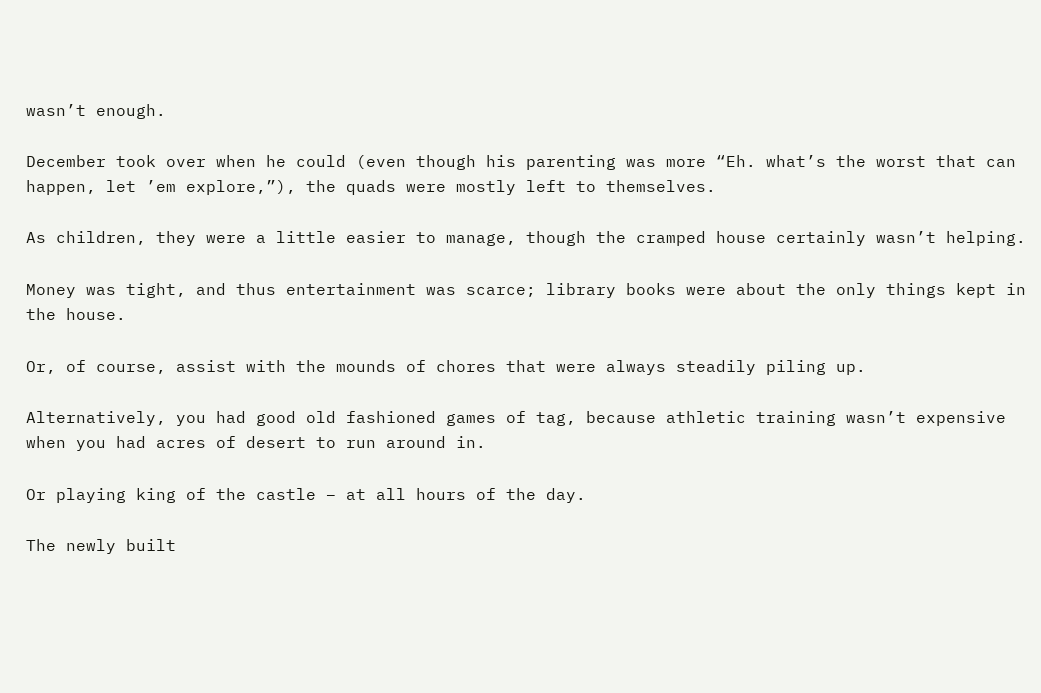wasn’t enough.

December took over when he could (even though his parenting was more “Eh. what’s the worst that can happen, let ’em explore,”), the quads were mostly left to themselves.

As children, they were a little easier to manage, though the cramped house certainly wasn’t helping.

Money was tight, and thus entertainment was scarce; library books were about the only things kept in the house.

Or, of course, assist with the mounds of chores that were always steadily piling up.

Alternatively, you had good old fashioned games of tag, because athletic training wasn’t expensive when you had acres of desert to run around in.

Or playing king of the castle – at all hours of the day.

The newly built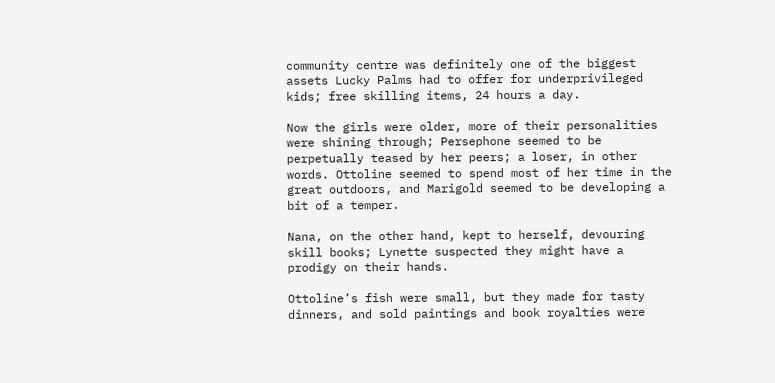community centre was definitely one of the biggest assets Lucky Palms had to offer for underprivileged kids; free skilling items, 24 hours a day.

Now the girls were older, more of their personalities were shining through; Persephone seemed to be perpetually teased by her peers; a loser, in other words. Ottoline seemed to spend most of her time in the great outdoors, and Marigold seemed to be developing a bit of a temper.

Nana, on the other hand, kept to herself, devouring skill books; Lynette suspected they might have a prodigy on their hands.

Ottoline’s fish were small, but they made for tasty dinners, and sold paintings and book royalties were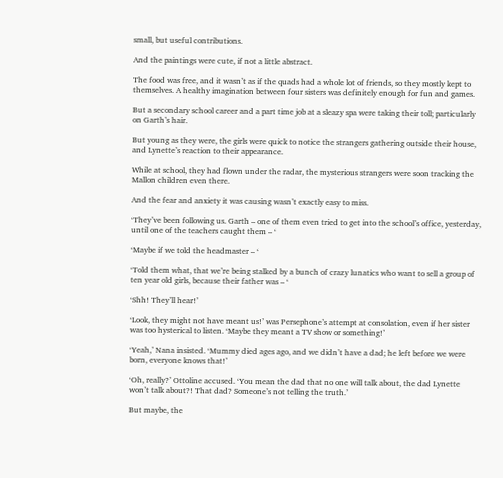small, but useful contributions.

And the paintings were cute, if not a little abstract.

The food was free, and it wasn’t as if the quads had a whole lot of friends, so they mostly kept to themselves. A healthy imagination between four sisters was definitely enough for fun and games.

But a secondary school career and a part time job at a sleazy spa were taking their toll; particularly on Garth’s hair.

But young as they were, the girls were quick to notice the strangers gathering outside their house, and Lynette’s reaction to their appearance.

While at school, they had flown under the radar, the mysterious strangers were soon tracking the Mallon children even there.

And the fear and anxiety it was causing wasn’t exactly easy to miss.

‘They’ve been following us. Garth – one of them even tried to get into the school’s office, yesterday, until one of the teachers caught them – ‘

‘Maybe if we told the headmaster – ‘

‘Told them what, that we’re being stalked by a bunch of crazy lunatics who want to sell a group of ten year old girls, because their father was – ‘

‘Shh! They’ll hear!’

‘Look, they might not have meant us!’ was Persephone’s attempt at consolation, even if her sister was too hysterical to listen. ‘Maybe they meant a TV show or something!’

‘Yeah,’ Nana insisted. ‘Mummy died ages ago, and we didn’t have a dad; he left before we were born, everyone knows that!’

‘Oh, really?’ Ottoline accused. ‘You mean the dad that no one will talk about, the dad Lynette won’t talk about?! That dad? Someone’s not telling the truth.’

But maybe, the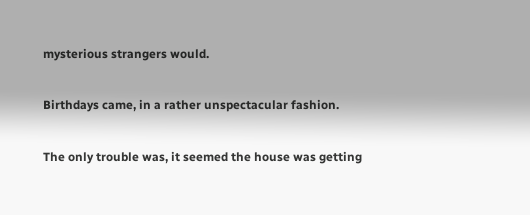mysterious strangers would.

Birthdays came, in a rather unspectacular fashion.

The only trouble was, it seemed the house was getting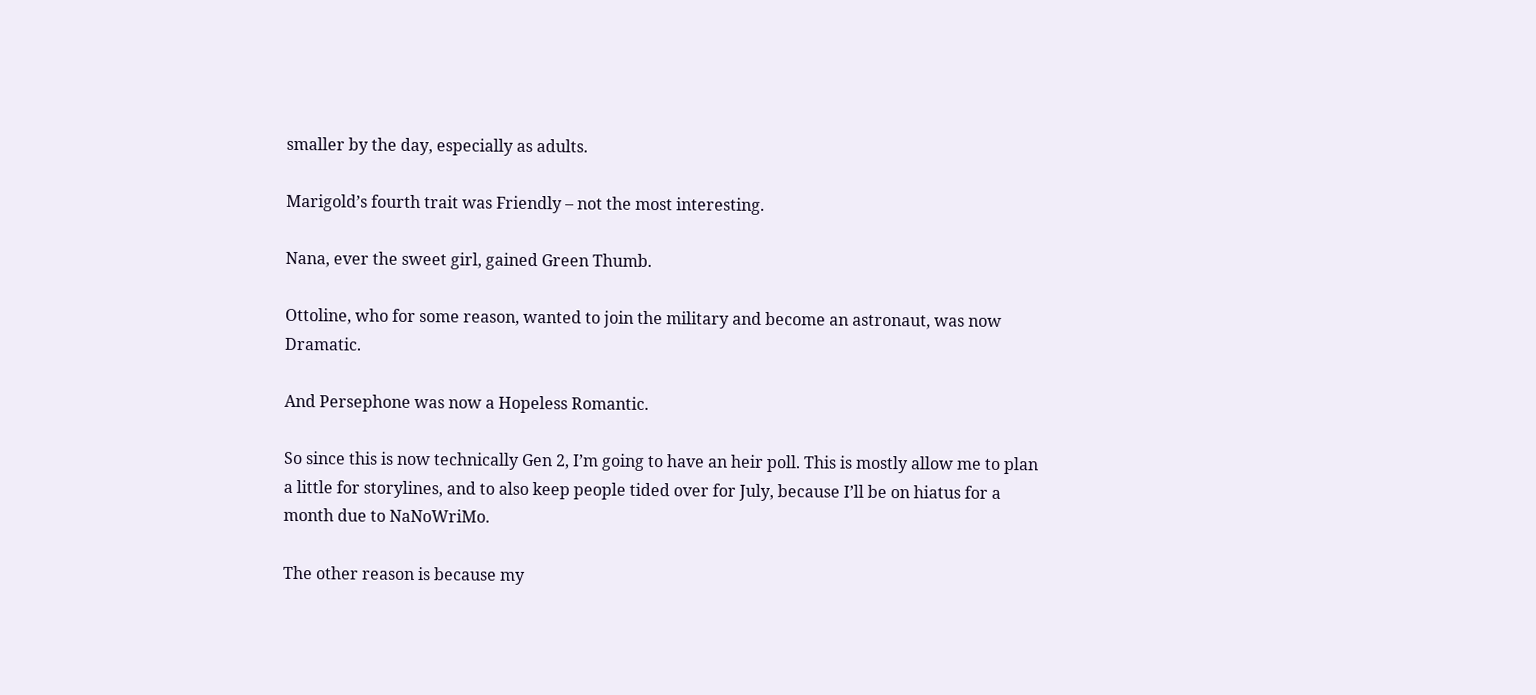smaller by the day, especially as adults.

Marigold’s fourth trait was Friendly – not the most interesting.

Nana, ever the sweet girl, gained Green Thumb.

Ottoline, who for some reason, wanted to join the military and become an astronaut, was now Dramatic.

And Persephone was now a Hopeless Romantic.

So since this is now technically Gen 2, I’m going to have an heir poll. This is mostly allow me to plan a little for storylines, and to also keep people tided over for July, because I’ll be on hiatus for a month due to NaNoWriMo.

The other reason is because my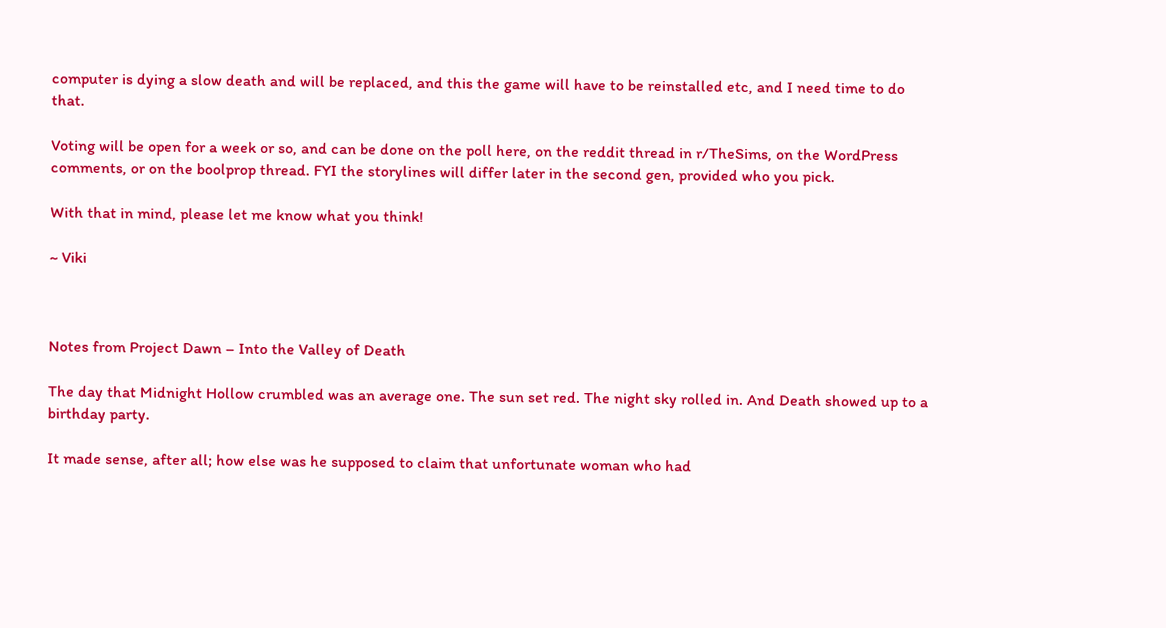computer is dying a slow death and will be replaced, and this the game will have to be reinstalled etc, and I need time to do that.

Voting will be open for a week or so, and can be done on the poll here, on the reddit thread in r/TheSims, on the WordPress comments, or on the boolprop thread. FYI the storylines will differ later in the second gen, provided who you pick.

With that in mind, please let me know what you think!

~ Viki



Notes from Project Dawn – Into the Valley of Death

The day that Midnight Hollow crumbled was an average one. The sun set red. The night sky rolled in. And Death showed up to a birthday party.

It made sense, after all; how else was he supposed to claim that unfortunate woman who had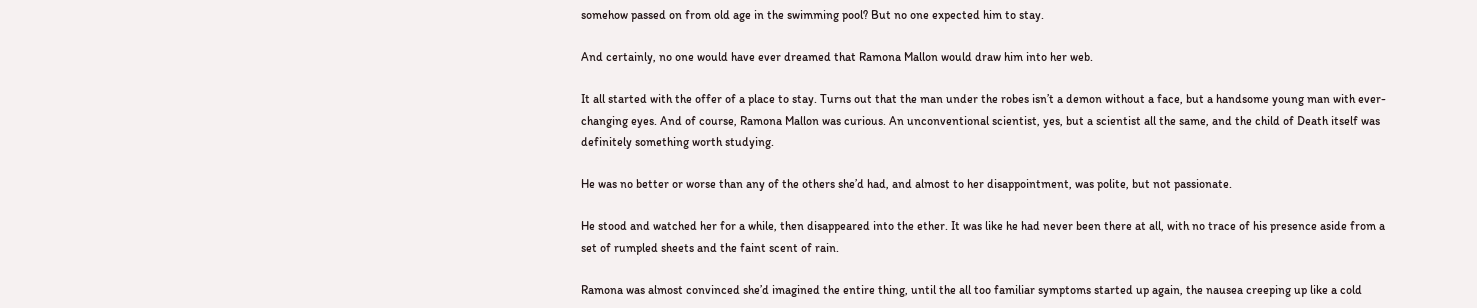somehow passed on from old age in the swimming pool? But no one expected him to stay.

And certainly, no one would have ever dreamed that Ramona Mallon would draw him into her web.

It all started with the offer of a place to stay. Turns out that the man under the robes isn’t a demon without a face, but a handsome young man with ever-changing eyes. And of course, Ramona Mallon was curious. An unconventional scientist, yes, but a scientist all the same, and the child of Death itself was definitely something worth studying.

He was no better or worse than any of the others she’d had, and almost to her disappointment, was polite, but not passionate.

He stood and watched her for a while, then disappeared into the ether. It was like he had never been there at all, with no trace of his presence aside from a set of rumpled sheets and the faint scent of rain.

Ramona was almost convinced she’d imagined the entire thing, until the all too familiar symptoms started up again, the nausea creeping up like a cold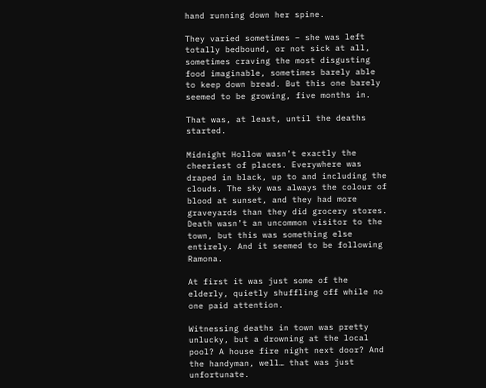hand running down her spine.

They varied sometimes – she was left totally bedbound, or not sick at all, sometimes craving the most disgusting food imaginable, sometimes barely able to keep down bread. But this one barely seemed to be growing, five months in.

That was, at least, until the deaths started.

Midnight Hollow wasn’t exactly the cheeriest of places. Everywhere was draped in black, up to and including the clouds. The sky was always the colour of blood at sunset, and they had more graveyards than they did grocery stores. Death wasn’t an uncommon visitor to the town, but this was something else entirely. And it seemed to be following Ramona.

At first it was just some of the elderly, quietly shuffling off while no one paid attention.

Witnessing deaths in town was pretty unlucky, but a drowning at the local pool? A house fire night next door? And the handyman, well… that was just unfortunate.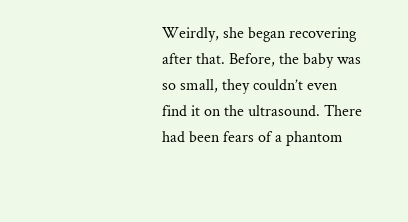Weirdly, she began recovering after that. Before, the baby was so small, they couldn’t even find it on the ultrasound. There had been fears of a phantom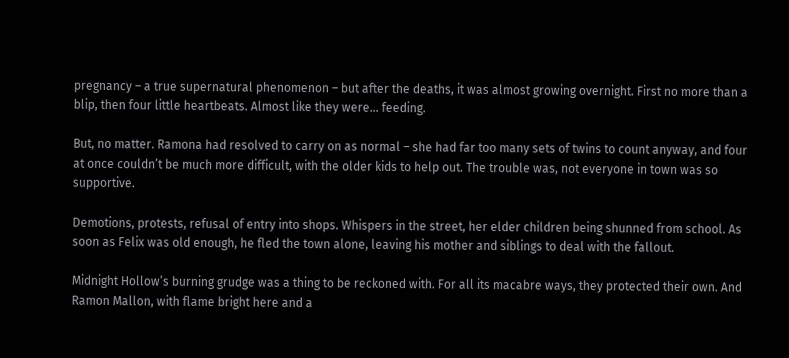pregnancy – a true supernatural phenomenon – but after the deaths, it was almost growing overnight. First no more than a blip, then four little heartbeats. Almost like they were… feeding.

But, no matter. Ramona had resolved to carry on as normal – she had far too many sets of twins to count anyway, and four at once couldn’t be much more difficult, with the older kids to help out. The trouble was, not everyone in town was so supportive.

Demotions, protests, refusal of entry into shops. Whispers in the street, her elder children being shunned from school. As soon as Felix was old enough, he fled the town alone, leaving his mother and siblings to deal with the fallout.

Midnight Hollow’s burning grudge was a thing to be reckoned with. For all its macabre ways, they protected their own. And Ramon Mallon, with flame bright here and a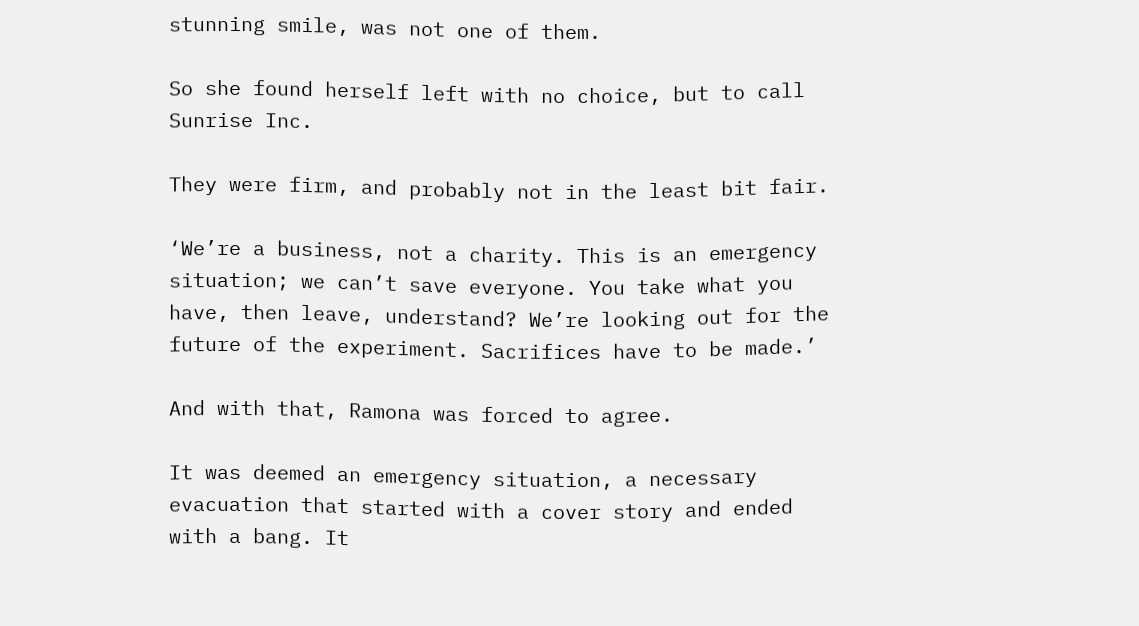stunning smile, was not one of them.

So she found herself left with no choice, but to call Sunrise Inc.

They were firm, and probably not in the least bit fair.

‘We’re a business, not a charity. This is an emergency situation; we can’t save everyone. You take what you have, then leave, understand? We’re looking out for the future of the experiment. Sacrifices have to be made.’

And with that, Ramona was forced to agree.

It was deemed an emergency situation, a necessary evacuation that started with a cover story and ended with a bang. It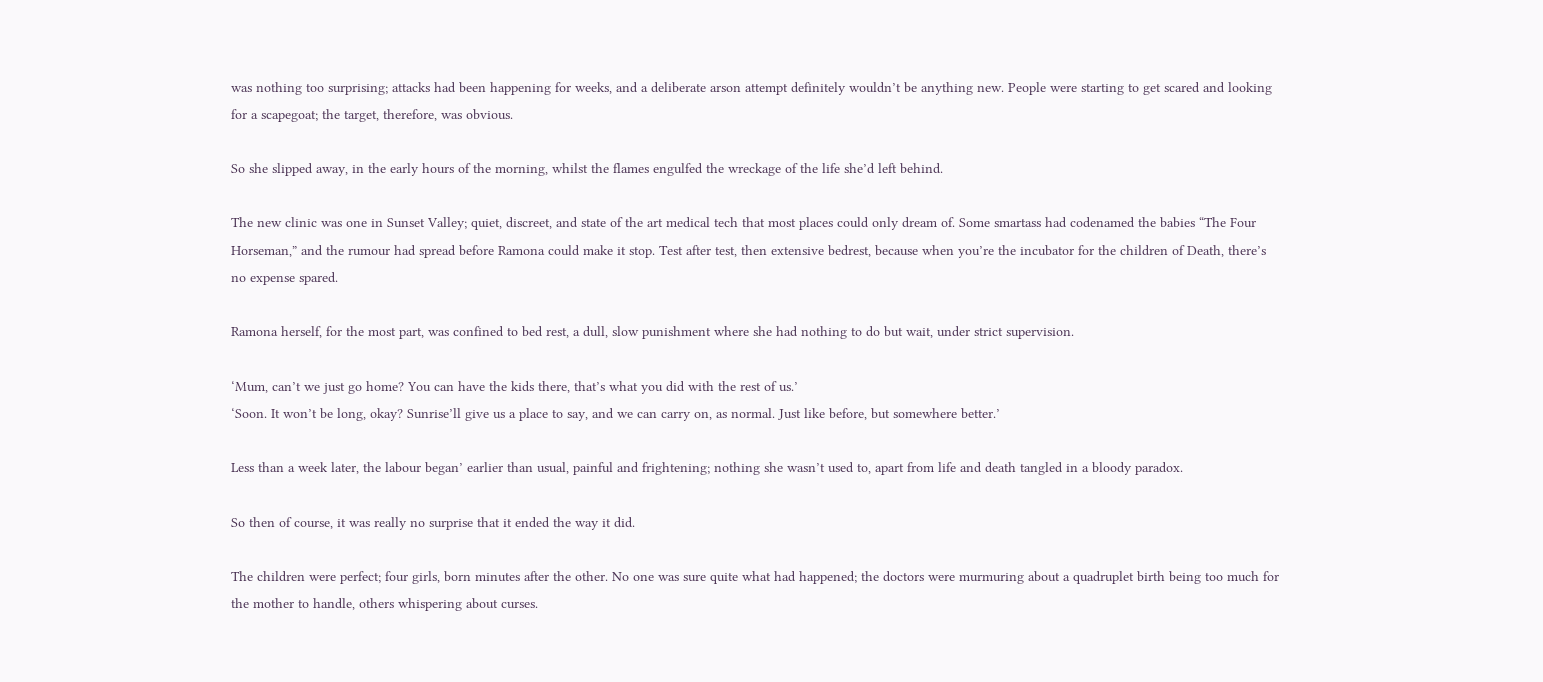was nothing too surprising; attacks had been happening for weeks, and a deliberate arson attempt definitely wouldn’t be anything new. People were starting to get scared and looking for a scapegoat; the target, therefore, was obvious.

So she slipped away, in the early hours of the morning, whilst the flames engulfed the wreckage of the life she’d left behind.

The new clinic was one in Sunset Valley; quiet, discreet, and state of the art medical tech that most places could only dream of. Some smartass had codenamed the babies “The Four Horseman,” and the rumour had spread before Ramona could make it stop. Test after test, then extensive bedrest, because when you’re the incubator for the children of Death, there’s no expense spared.

Ramona herself, for the most part, was confined to bed rest, a dull, slow punishment where she had nothing to do but wait, under strict supervision.

‘Mum, can’t we just go home? You can have the kids there, that’s what you did with the rest of us.’
‘Soon. It won’t be long, okay? Sunrise’ll give us a place to say, and we can carry on, as normal. Just like before, but somewhere better.’

Less than a week later, the labour began’ earlier than usual, painful and frightening; nothing she wasn’t used to, apart from life and death tangled in a bloody paradox.

So then of course, it was really no surprise that it ended the way it did.

The children were perfect; four girls, born minutes after the other. No one was sure quite what had happened; the doctors were murmuring about a quadruplet birth being too much for the mother to handle, others whispering about curses.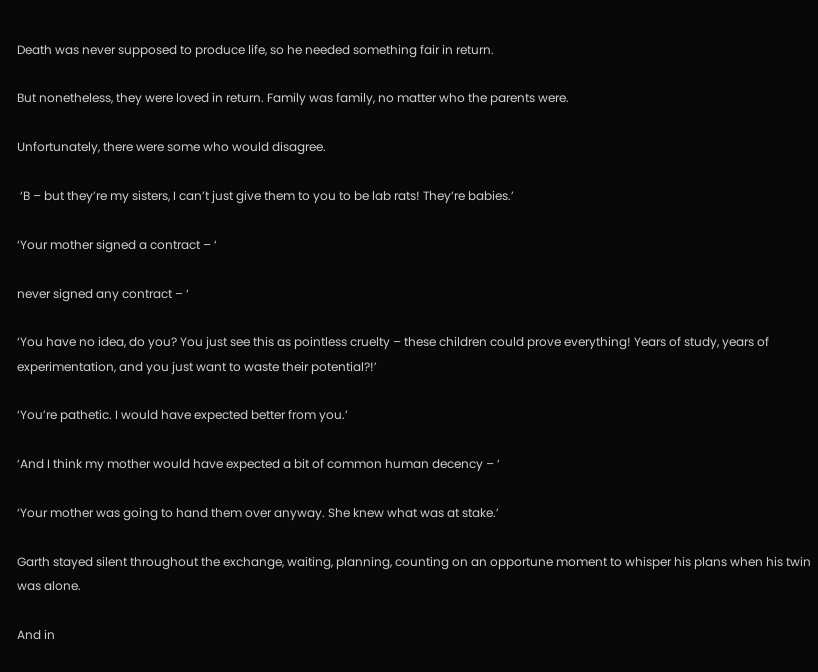Death was never supposed to produce life, so he needed something fair in return.

But nonetheless, they were loved in return. Family was family, no matter who the parents were.

Unfortunately, there were some who would disagree.

 ‘B – but they’re my sisters, I can’t just give them to you to be lab rats! They’re babies.’

‘Your mother signed a contract – ‘

never signed any contract – ‘

‘You have no idea, do you? You just see this as pointless cruelty – these children could prove everything! Years of study, years of experimentation, and you just want to waste their potential?!’

‘You’re pathetic. I would have expected better from you.’

‘And I think my mother would have expected a bit of common human decency – ‘

‘Your mother was going to hand them over anyway. She knew what was at stake.’

Garth stayed silent throughout the exchange, waiting, planning, counting on an opportune moment to whisper his plans when his twin was alone.

And in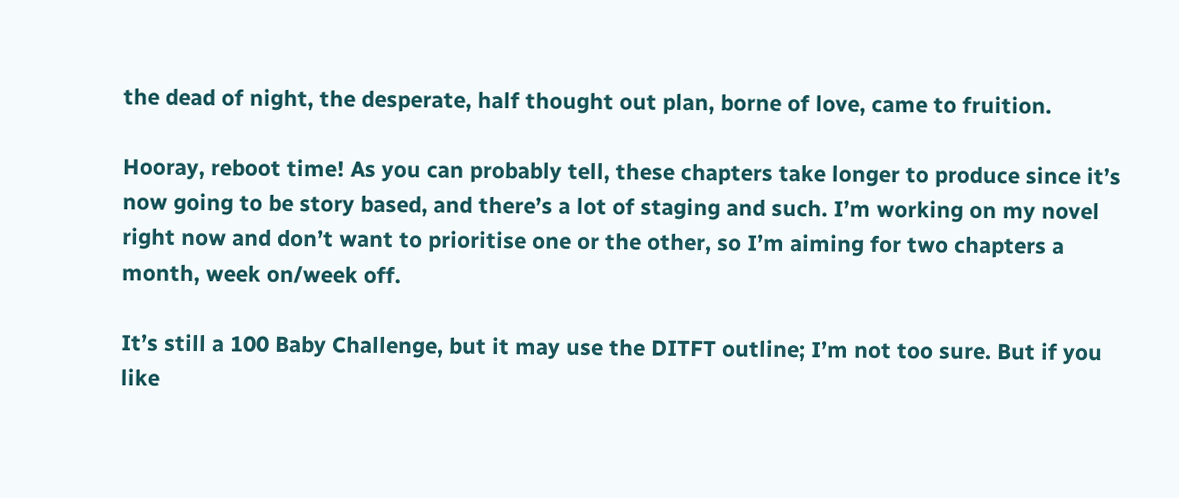the dead of night, the desperate, half thought out plan, borne of love, came to fruition.

Hooray, reboot time! As you can probably tell, these chapters take longer to produce since it’s now going to be story based, and there’s a lot of staging and such. I’m working on my novel right now and don’t want to prioritise one or the other, so I’m aiming for two chapters a month, week on/week off.

It’s still a 100 Baby Challenge, but it may use the DITFT outline; I’m not too sure. But if you like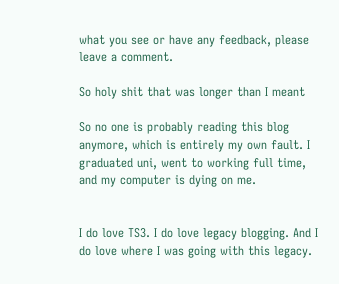what you see or have any feedback, please leave a comment.

So holy shit that was longer than I meant

So no one is probably reading this blog anymore, which is entirely my own fault. I graduated uni, went to working full time, and my computer is dying on me.


I do love TS3. I do love legacy blogging. And I do love where I was going with this legacy.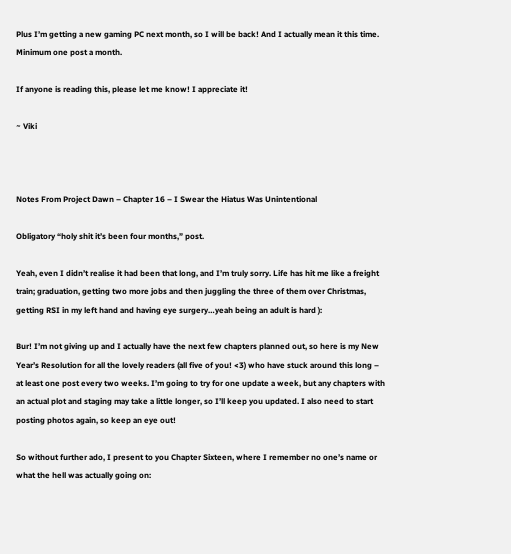Plus I’m getting a new gaming PC next month, so I will be back! And I actually mean it this time. Minimum one post a month.

If anyone is reading this, please let me know! I appreciate it!

~ Viki



Notes From Project Dawn – Chapter 16 – I Swear the Hiatus Was Unintentional

Obligatory “holy shit it’s been four months,” post.

Yeah, even I didn’t realise it had been that long, and I’m truly sorry. Life has hit me like a freight train; graduation, getting two more jobs and then juggling the three of them over Christmas, getting RSI in my left hand and having eye surgery…yeah being an adult is hard ):

Bur! I’m not giving up and I actually have the next few chapters planned out, so here is my New Year’s Resolution for all the lovely readers (all five of you! <3) who have stuck around this long – at least one post every two weeks. I’m going to try for one update a week, but any chapters with an actual plot and staging may take a little longer, so I’ll keep you updated. I also need to start posting photos again, so keep an eye out!

So without further ado, I present to you Chapter Sixteen, where I remember no one’s name or what the hell was actually going on: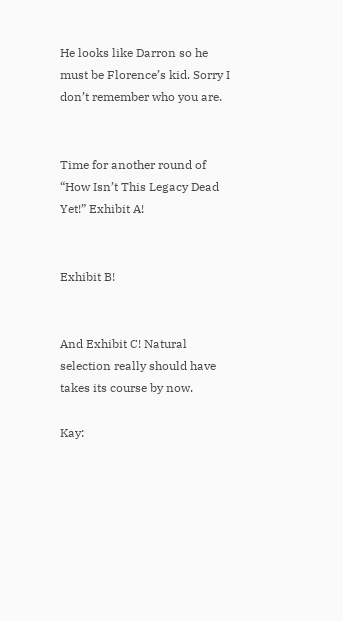He looks like Darron so he must be Florence’s kid. Sorry I don’t remember who you are.


Time for another round of “How Isn’t This Legacy Dead Yet!” Exhibit A!


Exhibit B!


And Exhibit C! Natural selection really should have takes its course by now.

Kay: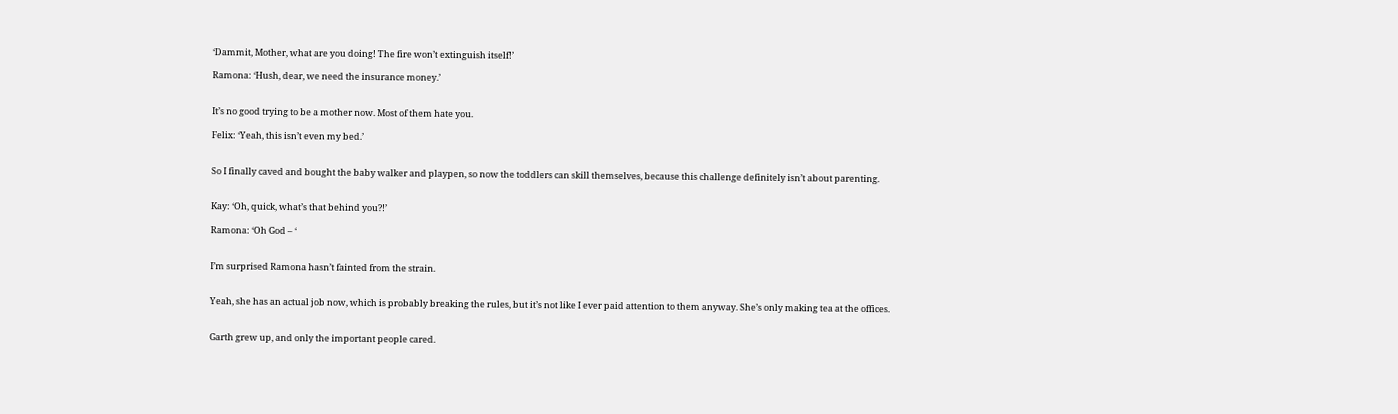‘Dammit, Mother, what are you doing! The fire won’t extinguish itself!’

Ramona: ‘Hush, dear, we need the insurance money.’


It’s no good trying to be a mother now. Most of them hate you.

Felix: ‘Yeah, this isn’t even my bed.’


So I finally caved and bought the baby walker and playpen, so now the toddlers can skill themselves, because this challenge definitely isn’t about parenting.


Kay: ‘Oh, quick, what’s that behind you?!’

Ramona: ‘Oh God – ‘


I’m surprised Ramona hasn’t fainted from the strain.


Yeah, she has an actual job now, which is probably breaking the rules, but it’s not like I ever paid attention to them anyway. She’s only making tea at the offices.


Garth grew up, and only the important people cared.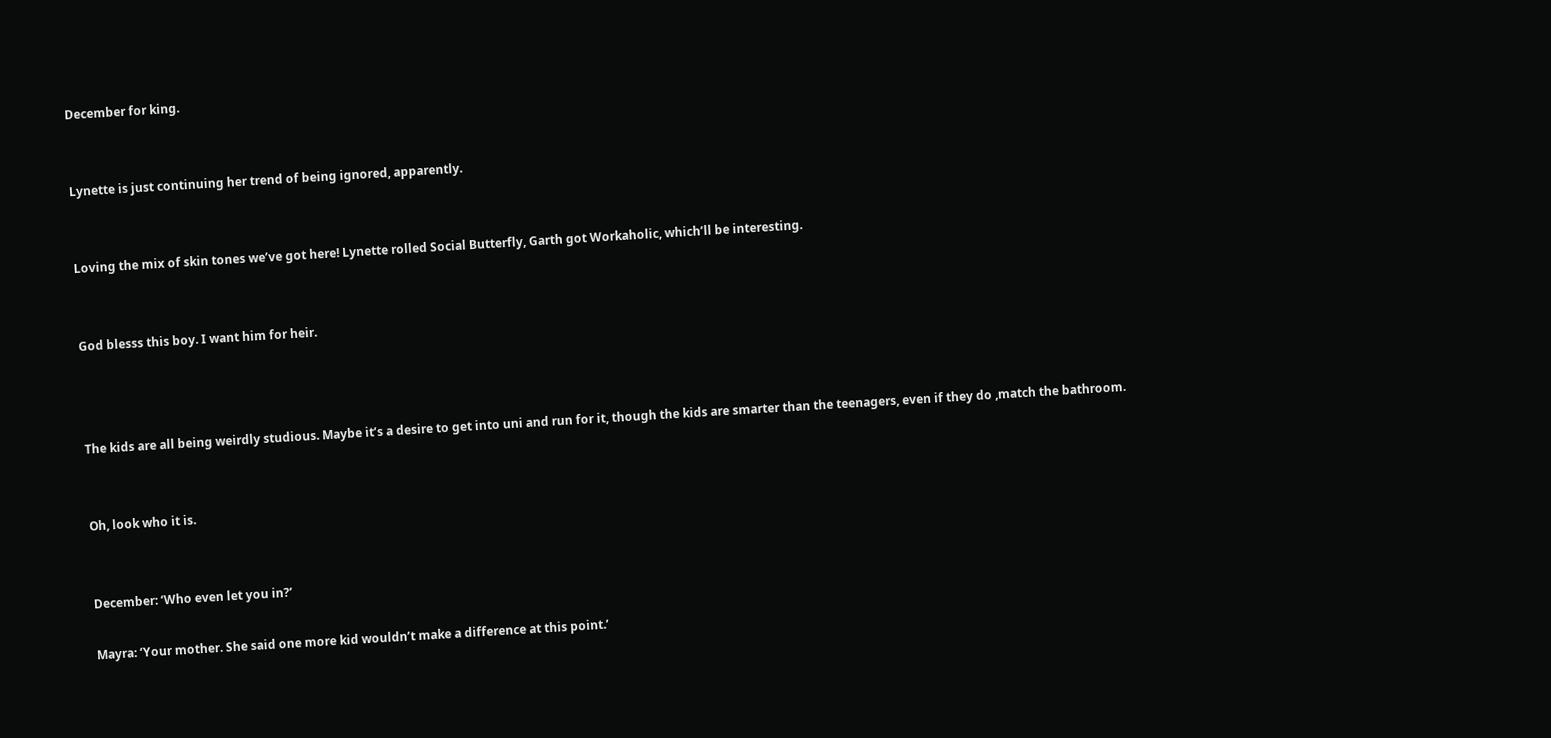December for king.


Lynette is just continuing her trend of being ignored, apparently.


Loving the mix of skin tones we’ve got here! Lynette rolled Social Butterfly, Garth got Workaholic, which’ll be interesting.


God blesss this boy. I want him for heir.



The kids are all being weirdly studious. Maybe it’s a desire to get into uni and run for it, though the kids are smarter than the teenagers, even if they do ,match the bathroom.


Oh, look who it is.


December: ‘Who even let you in?’

Mayra: ‘Your mother. She said one more kid wouldn’t make a difference at this point.’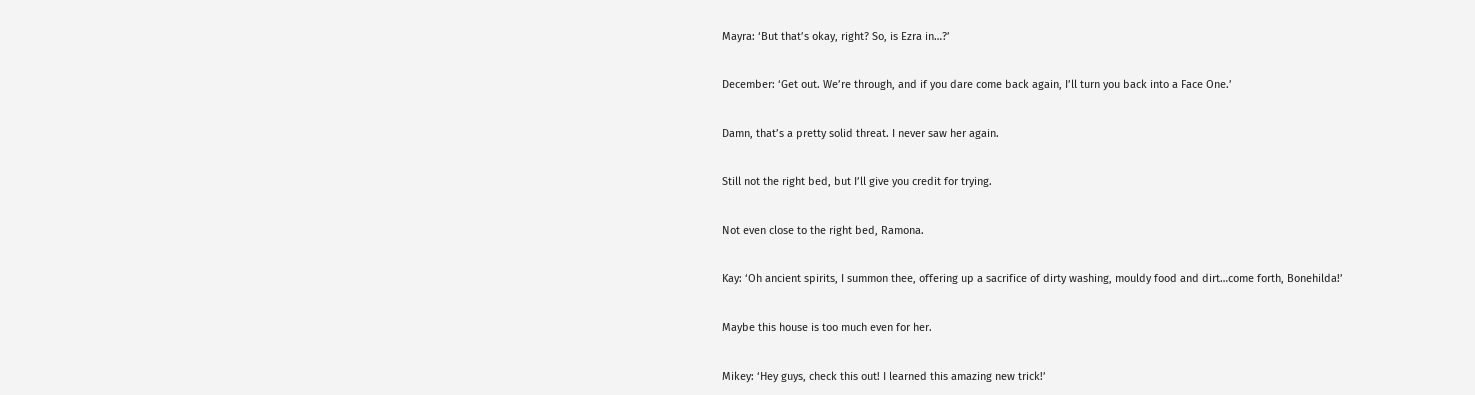Mayra: ‘But that’s okay, right? So, is Ezra in…?’


December: ‘Get out. We’re through, and if you dare come back again, I’ll turn you back into a Face One.’


Damn, that’s a pretty solid threat. I never saw her again.


Still not the right bed, but I’ll give you credit for trying.


Not even close to the right bed, Ramona.


Kay: ‘Oh ancient spirits, I summon thee, offering up a sacrifice of dirty washing, mouldy food and dirt…come forth, Bonehilda!’


Maybe this house is too much even for her.


Mikey: ‘Hey guys, check this out! I learned this amazing new trick!’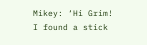Mikey: ‘Hi Grim! I found a stick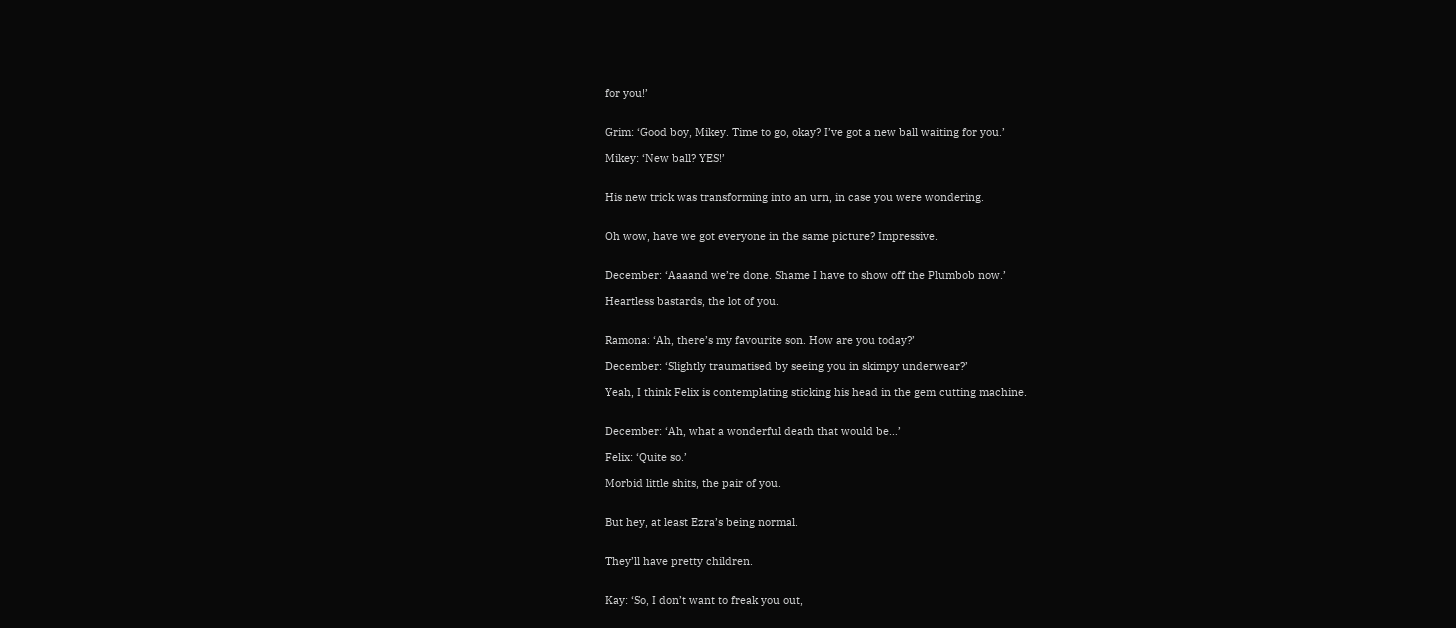for you!’


Grim: ‘Good boy, Mikey. Time to go, okay? I’ve got a new ball waiting for you.’

Mikey: ‘New ball? YES!’


His new trick was transforming into an urn, in case you were wondering.


Oh wow, have we got everyone in the same picture? Impressive.


December: ‘Aaaand we’re done. Shame I have to show off the Plumbob now.’

Heartless bastards, the lot of you.


Ramona: ‘Ah, there’s my favourite son. How are you today?’

December: ‘Slightly traumatised by seeing you in skimpy underwear?’

Yeah, I think Felix is contemplating sticking his head in the gem cutting machine.


December: ‘Ah, what a wonderful death that would be…’

Felix: ‘Quite so.’

Morbid little shits, the pair of you.


But hey, at least Ezra’s being normal.


They’ll have pretty children.


Kay: ‘So, I don’t want to freak you out,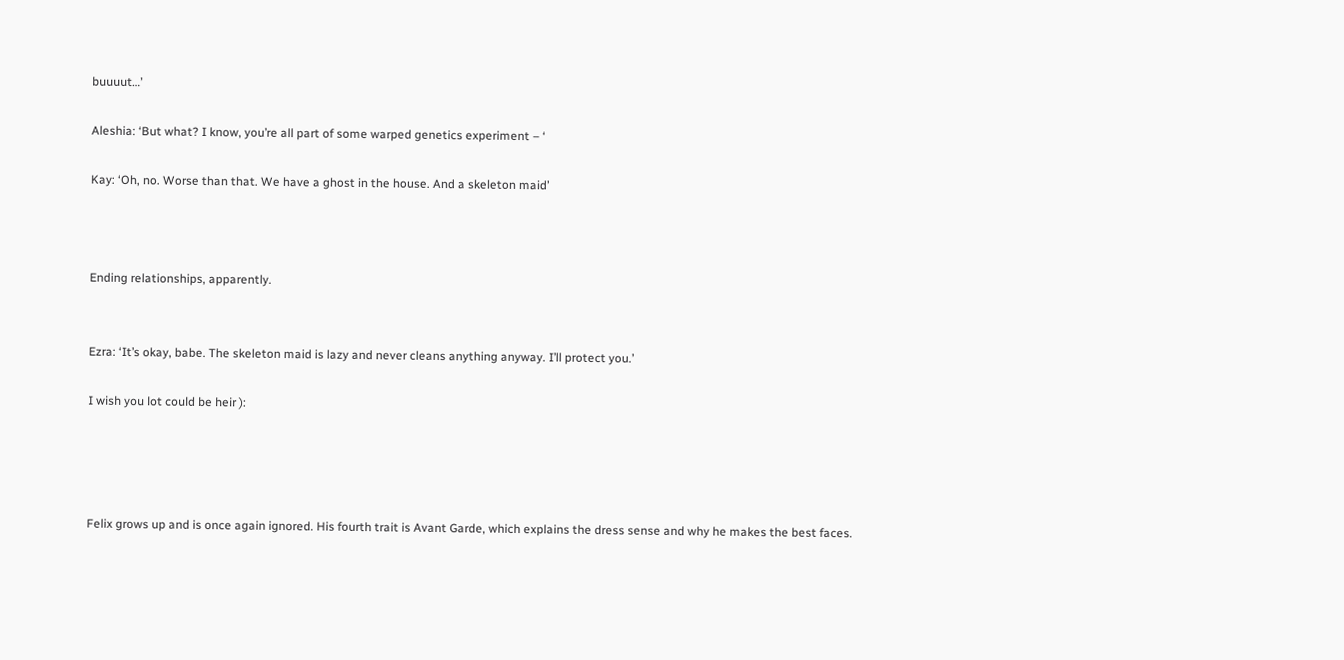buuuut…’

Aleshia: ‘But what? I know, you’re all part of some warped genetics experiment – ‘

Kay: ‘Oh, no. Worse than that. We have a ghost in the house. And a skeleton maid’



Ending relationships, apparently.


Ezra: ‘It’s okay, babe. The skeleton maid is lazy and never cleans anything anyway. I’ll protect you.’

I wish you lot could be heir ):




Felix grows up and is once again ignored. His fourth trait is Avant Garde, which explains the dress sense and why he makes the best faces.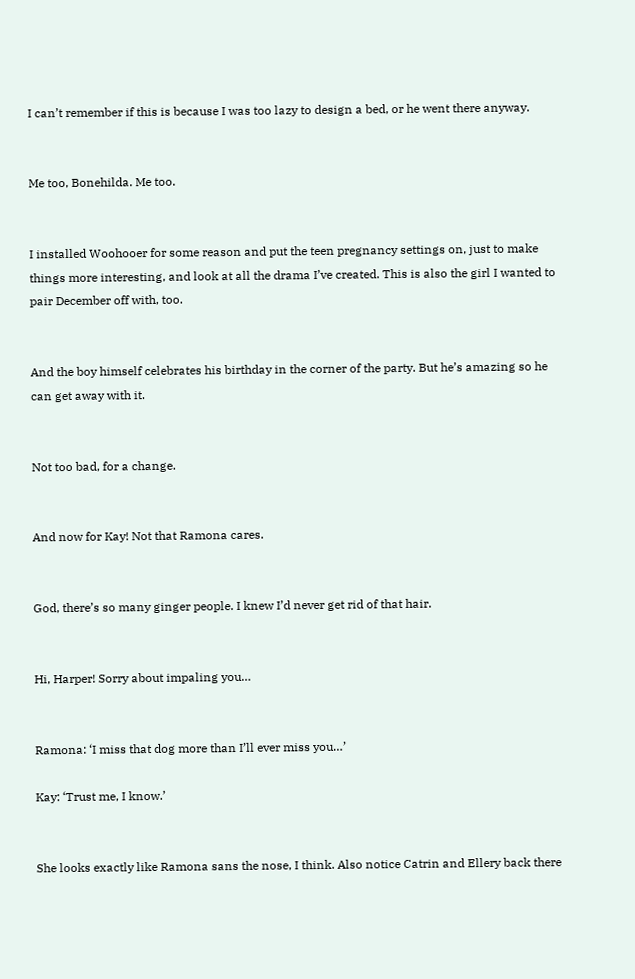I can’t remember if this is because I was too lazy to design a bed, or he went there anyway.


Me too, Bonehilda. Me too.


I installed Woohooer for some reason and put the teen pregnancy settings on, just to make things more interesting, and look at all the drama I’ve created. This is also the girl I wanted to pair December off with, too.


And the boy himself celebrates his birthday in the corner of the party. But he’s amazing so he can get away with it.


Not too bad, for a change.


And now for Kay! Not that Ramona cares.


God, there’s so many ginger people. I knew I’d never get rid of that hair.


Hi, Harper! Sorry about impaling you…


Ramona: ‘I miss that dog more than I’ll ever miss you…’

Kay: ‘Trust me, I know.’


She looks exactly like Ramona sans the nose, I think. Also notice Catrin and Ellery back there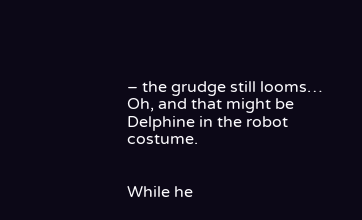– the grudge still looms… Oh, and that might be Delphine in the robot costume.


While he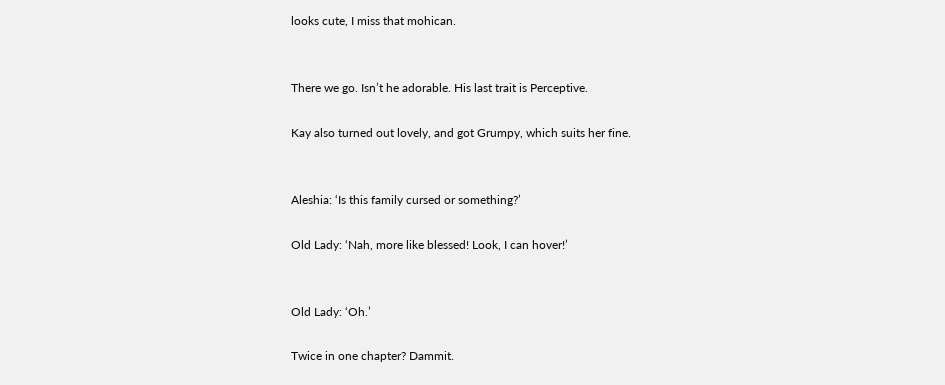looks cute, I miss that mohican.


There we go. Isn’t he adorable. His last trait is Perceptive.

Kay also turned out lovely, and got Grumpy, which suits her fine.


Aleshia: ‘Is this family cursed or something?’

Old Lady: ‘Nah, more like blessed! Look, I can hover!’


Old Lady: ‘Oh.’

Twice in one chapter? Dammit.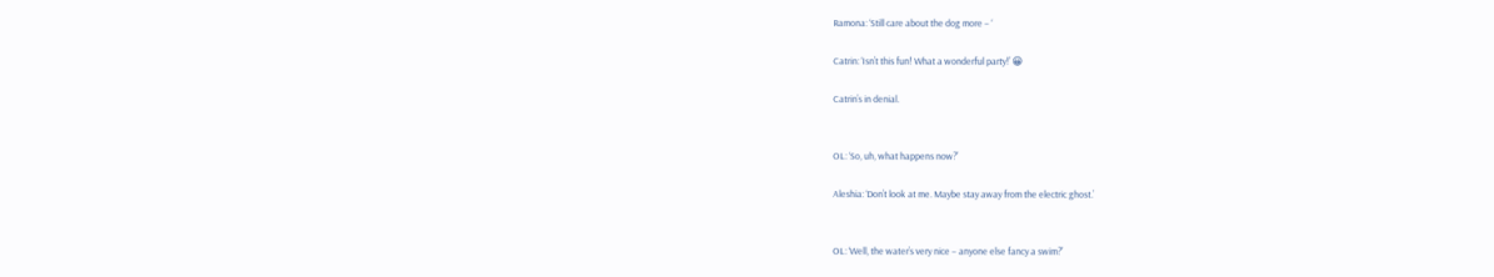Ramona: ‘Still care about the dog more – ‘

Catrin: ‘Isn’t this fun! What a wonderful party!’ 😀

Catrin’s in denial.


OL: ‘So, uh, what happens now?’

Aleshia: ‘Don’t look at me. Maybe stay away from the electric ghost.’


OL: ‘Well, the water’s very nice – anyone else fancy a swim?’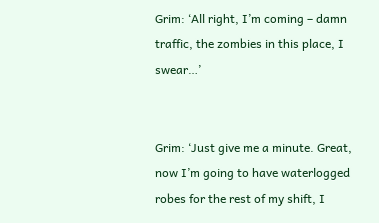Grim: ‘All right, I’m coming – damn traffic, the zombies in this place, I swear…’


Grim: ‘Just give me a minute. Great, now I’m going to have waterlogged robes for the rest of my shift, I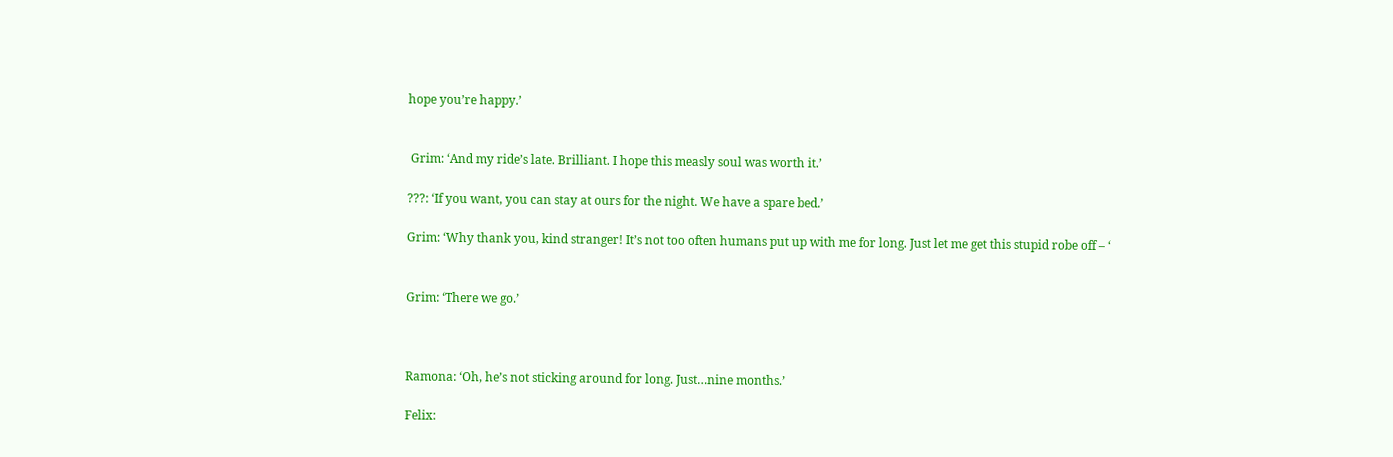hope you’re happy.’


 Grim: ‘And my ride’s late. Brilliant. I hope this measly soul was worth it.’

???: ‘If you want, you can stay at ours for the night. We have a spare bed.’

Grim: ‘Why thank you, kind stranger! It’s not too often humans put up with me for long. Just let me get this stupid robe off – ‘


Grim: ‘There we go.’



Ramona: ‘Oh, he’s not sticking around for long. Just…nine months.’

Felix: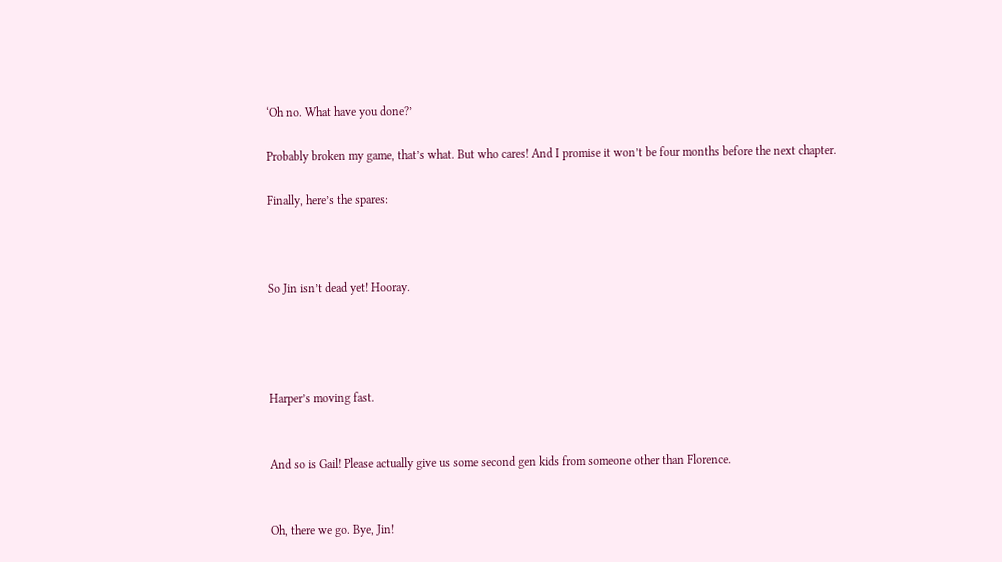‘Oh no. What have you done?’

Probably broken my game, that’s what. But who cares! And I promise it won’t be four months before the next chapter.

Finally, here’s the spares:



So Jin isn’t dead yet! Hooray.




Harper’s moving fast.


And so is Gail! Please actually give us some second gen kids from someone other than Florence.


Oh, there we go. Bye, Jin!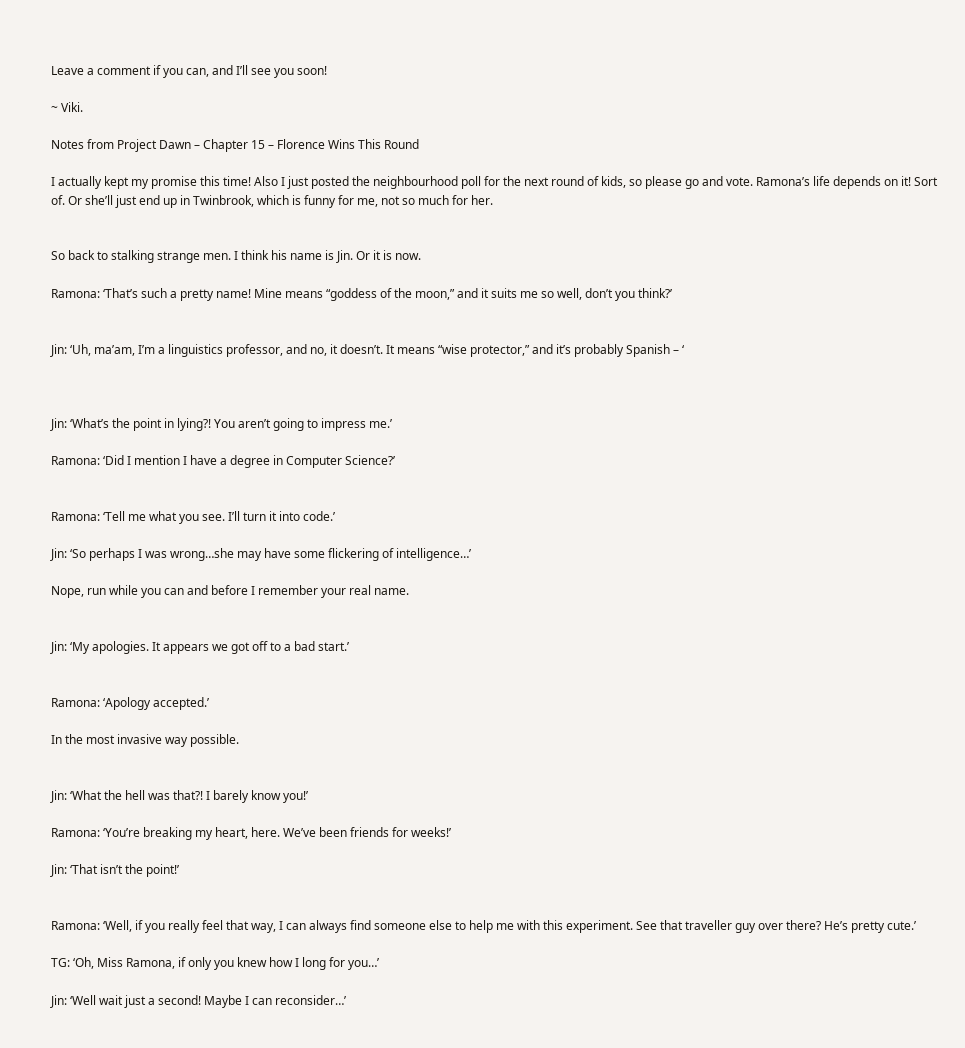Leave a comment if you can, and I’ll see you soon!

~ Viki.

Notes from Project Dawn – Chapter 15 – Florence Wins This Round

I actually kept my promise this time! Also I just posted the neighbourhood poll for the next round of kids, so please go and vote. Ramona’s life depends on it! Sort of. Or she’ll just end up in Twinbrook, which is funny for me, not so much for her.


So back to stalking strange men. I think his name is Jin. Or it is now.

Ramona: ‘That’s such a pretty name! Mine means “goddess of the moon,” and it suits me so well, don’t you think?’


Jin: ‘Uh, ma’am, I’m a linguistics professor, and no, it doesn’t. It means “wise protector,” and it’s probably Spanish – ‘



Jin: ‘What’s the point in lying?! You aren’t going to impress me.’

Ramona: ‘Did I mention I have a degree in Computer Science?’


Ramona: ‘Tell me what you see. I’ll turn it into code.’

Jin: ‘So perhaps I was wrong…she may have some flickering of intelligence…’

Nope, run while you can and before I remember your real name.


Jin: ‘My apologies. It appears we got off to a bad start.’


Ramona: ‘Apology accepted.’

In the most invasive way possible.


Jin: ‘What the hell was that?! I barely know you!’

Ramona: ‘You’re breaking my heart, here. We’ve been friends for weeks!’

Jin: ‘That isn’t the point!’


Ramona: ‘Well, if you really feel that way, I can always find someone else to help me with this experiment. See that traveller guy over there? He’s pretty cute.’

TG: ‘Oh, Miss Ramona, if only you knew how I long for you…’

Jin: ‘Well wait just a second! Maybe I can reconsider…’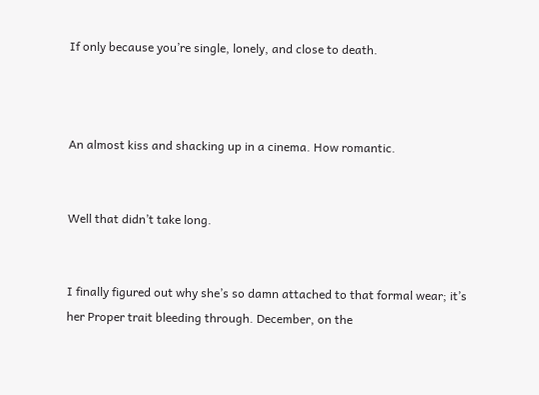If only because you’re single, lonely, and close to death.



An almost kiss and shacking up in a cinema. How romantic.


Well that didn’t take long.


I finally figured out why she’s so damn attached to that formal wear; it’s her Proper trait bleeding through. December, on the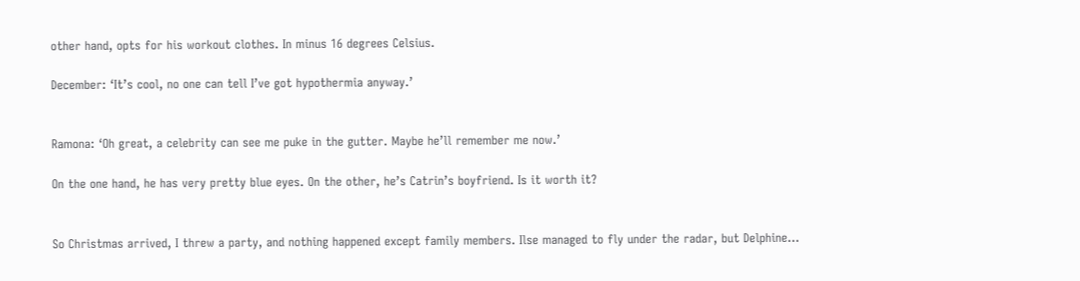other hand, opts for his workout clothes. In minus 16 degrees Celsius.

December: ‘It’s cool, no one can tell I’ve got hypothermia anyway.’


Ramona: ‘Oh great, a celebrity can see me puke in the gutter. Maybe he’ll remember me now.’

On the one hand, he has very pretty blue eyes. On the other, he’s Catrin’s boyfriend. Is it worth it?


So Christmas arrived, I threw a party, and nothing happened except family members. Ilse managed to fly under the radar, but Delphine…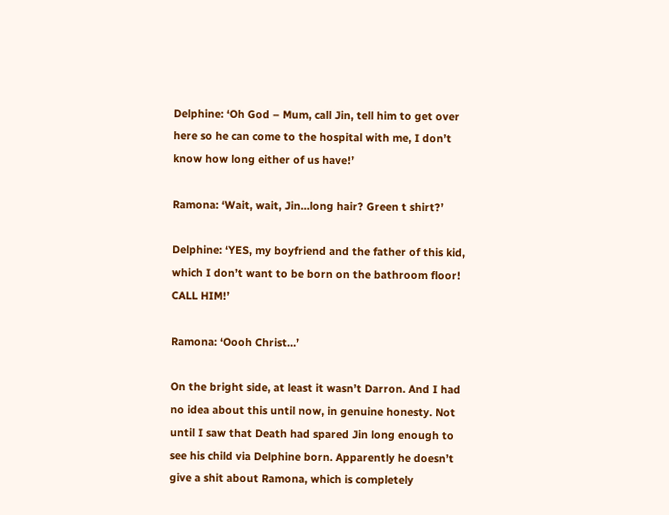Delphine: ‘Oh God – Mum, call Jin, tell him to get over here so he can come to the hospital with me, I don’t know how long either of us have!’

Ramona: ‘Wait, wait, Jin…long hair? Green t shirt?’

Delphine: ‘YES, my boyfriend and the father of this kid, which I don’t want to be born on the bathroom floor! CALL HIM!’

Ramona: ‘Oooh Christ…’

On the bright side, at least it wasn’t Darron. And I had no idea about this until now, in genuine honesty. Not until I saw that Death had spared Jin long enough to see his child via Delphine born. Apparently he doesn’t give a shit about Ramona, which is completely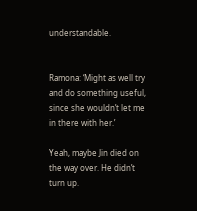understandable.


Ramona: ‘Might as well try and do something useful, since she wouldn’t let me in there with her.’

Yeah, maybe Jin died on the way over. He didn’t turn up.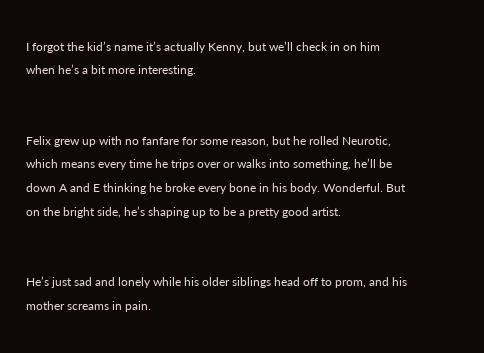I forgot the kid’s name it’s actually Kenny, but we’ll check in on him when he’s a bit more interesting.


Felix grew up with no fanfare for some reason, but he rolled Neurotic, which means every time he trips over or walks into something, he’ll be down A and E thinking he broke every bone in his body. Wonderful. But on the bright side, he’s shaping up to be a pretty good artist.


He’s just sad and lonely while his older siblings head off to prom, and his mother screams in pain.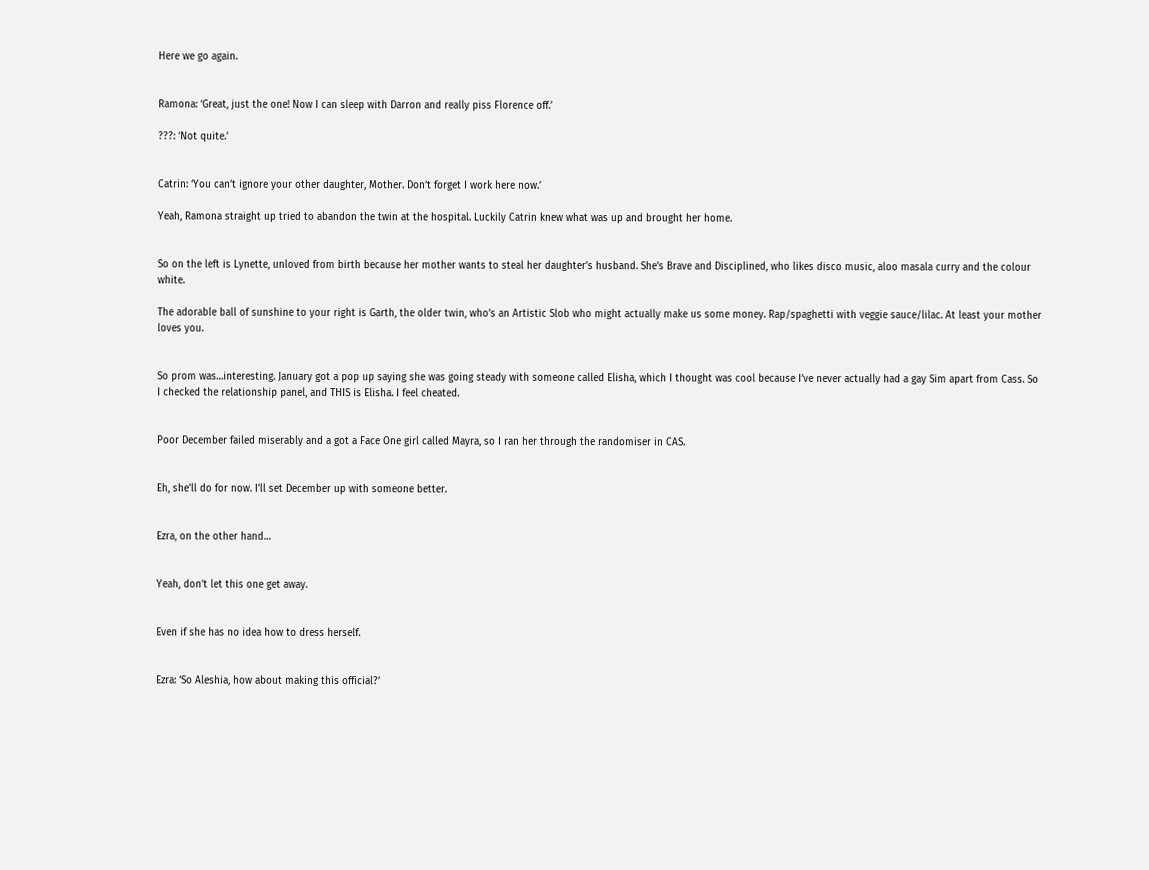Here we go again.


Ramona: ‘Great, just the one! Now I can sleep with Darron and really piss Florence off.’

???: ‘Not quite.’


Catrin: ‘You can’t ignore your other daughter, Mother. Don’t forget I work here now.’

Yeah, Ramona straight up tried to abandon the twin at the hospital. Luckily Catrin knew what was up and brought her home.


So on the left is Lynette, unloved from birth because her mother wants to steal her daughter’s husband. She’s Brave and Disciplined, who likes disco music, aloo masala curry and the colour white.

The adorable ball of sunshine to your right is Garth, the older twin, who’s an Artistic Slob who might actually make us some money. Rap/spaghetti with veggie sauce/lilac. At least your mother loves you.


So prom was…interesting. January got a pop up saying she was going steady with someone called Elisha, which I thought was cool because I’ve never actually had a gay Sim apart from Cass. So I checked the relationship panel, and THIS is Elisha. I feel cheated.


Poor December failed miserably and a got a Face One girl called Mayra, so I ran her through the randomiser in CAS.


Eh, she’ll do for now. I’ll set December up with someone better.


Ezra, on the other hand…


Yeah, don’t let this one get away.


Even if she has no idea how to dress herself.


Ezra: ‘So Aleshia, how about making this official?’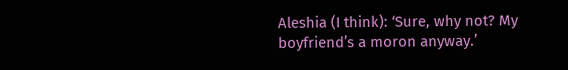Aleshia (I think): ‘Sure, why not? My boyfriend’s a moron anyway.’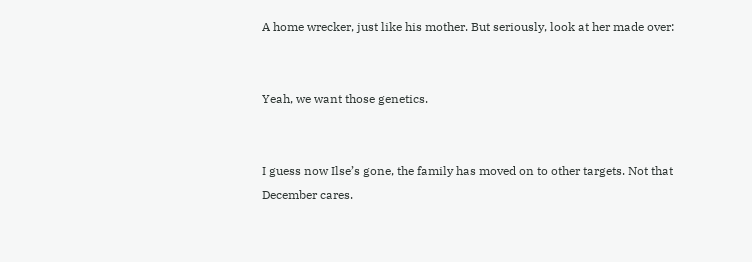A home wrecker, just like his mother. But seriously, look at her made over:


Yeah, we want those genetics.


I guess now Ilse’s gone, the family has moved on to other targets. Not that December cares.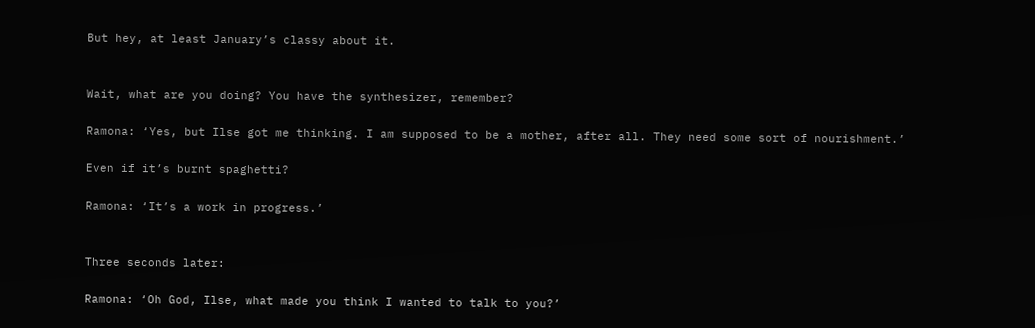But hey, at least January’s classy about it.


Wait, what are you doing? You have the synthesizer, remember?

Ramona: ‘Yes, but Ilse got me thinking. I am supposed to be a mother, after all. They need some sort of nourishment.’

Even if it’s burnt spaghetti?

Ramona: ‘It’s a work in progress.’


Three seconds later:

Ramona: ‘Oh God, Ilse, what made you think I wanted to talk to you?’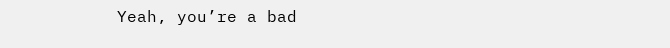Yeah, you’re a bad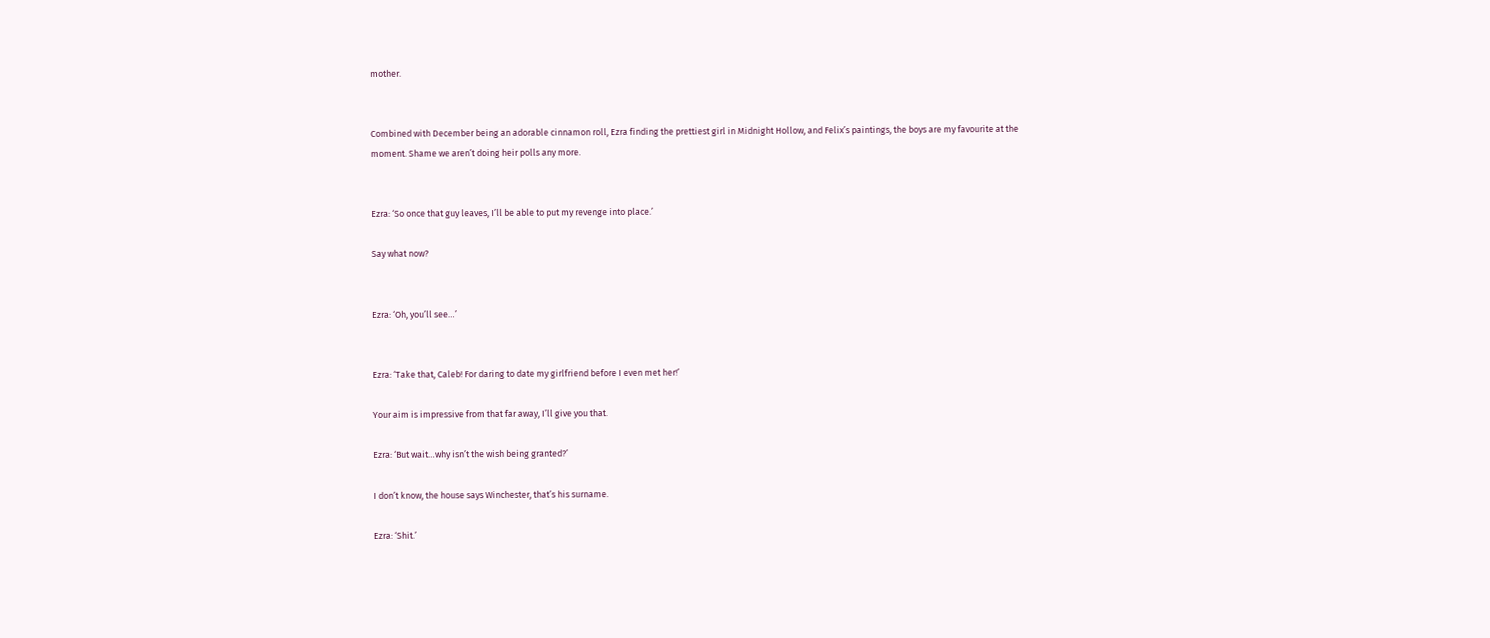mother.


Combined with December being an adorable cinnamon roll, Ezra finding the prettiest girl in Midnight Hollow, and Felix’s paintings, the boys are my favourite at the moment. Shame we aren’t doing heir polls any more.


Ezra: ‘So once that guy leaves, I’ll be able to put my revenge into place.’

Say what now?


Ezra: ‘Oh, you’ll see…’


Ezra: ‘Take that, Caleb! For daring to date my girlfriend before I even met her!’

Your aim is impressive from that far away, I’ll give you that.

Ezra: ‘But wait…why isn’t the wish being granted?’

I don’t know, the house says Winchester, that’s his surname.

Ezra: ‘Shit.’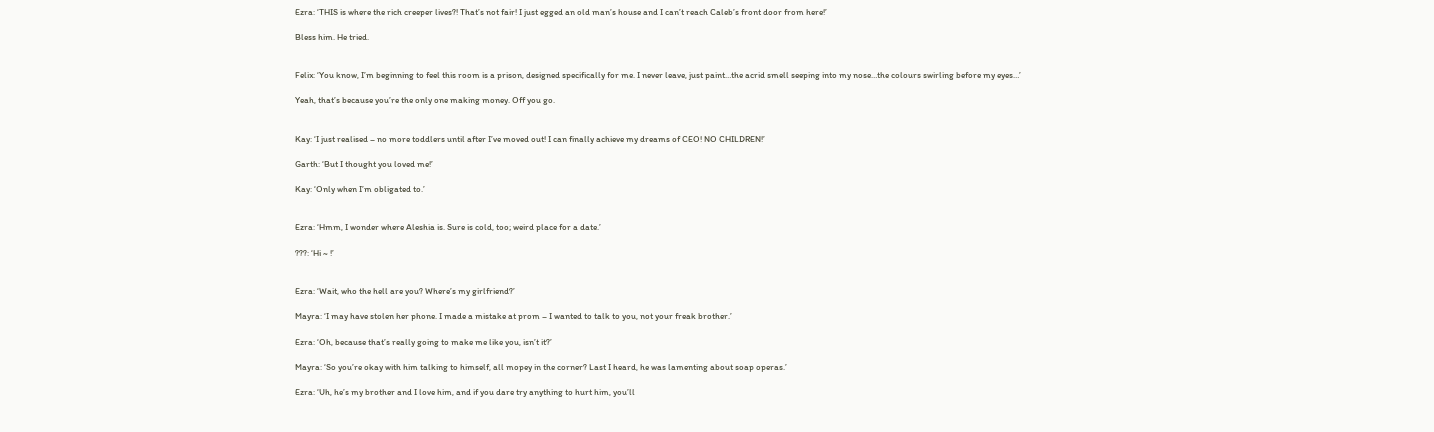Ezra: ‘THIS is where the rich creeper lives?! That’s not fair! I just egged an old man’s house and I can’t reach Caleb’s front door from here!’

Bless him. He tried.


Felix: ‘You know, I’m beginning to feel this room is a prison, designed specifically for me. I never leave, just paint…the acrid smell seeping into my nose…the colours swirling before my eyes…’

Yeah, that’s because you’re the only one making money. Off you go.


Kay: ‘I just realised – no more toddlers until after I’ve moved out! I can finally achieve my dreams of CEO! NO CHILDREN!’

Garth: ‘But I thought you loved me!’

Kay: ‘Only when I’m obligated to.’


Ezra: ‘Hmm, I wonder where Aleshia is. Sure is cold, too; weird place for a date.’

???: ‘Hi ~ !’


Ezra: ‘Wait, who the hell are you? Where’s my girlfriend?’

Mayra: ‘I may have stolen her phone. I made a mistake at prom – I wanted to talk to you, not your freak brother.’

Ezra: ‘Oh, because that’s really going to make me like you, isn’t it?’

Mayra: ‘So you’re okay with him talking to himself, all mopey in the corner? Last I heard, he was lamenting about soap operas.’

Ezra: ‘Uh, he’s my brother and I love him, and if you dare try anything to hurt him, you’ll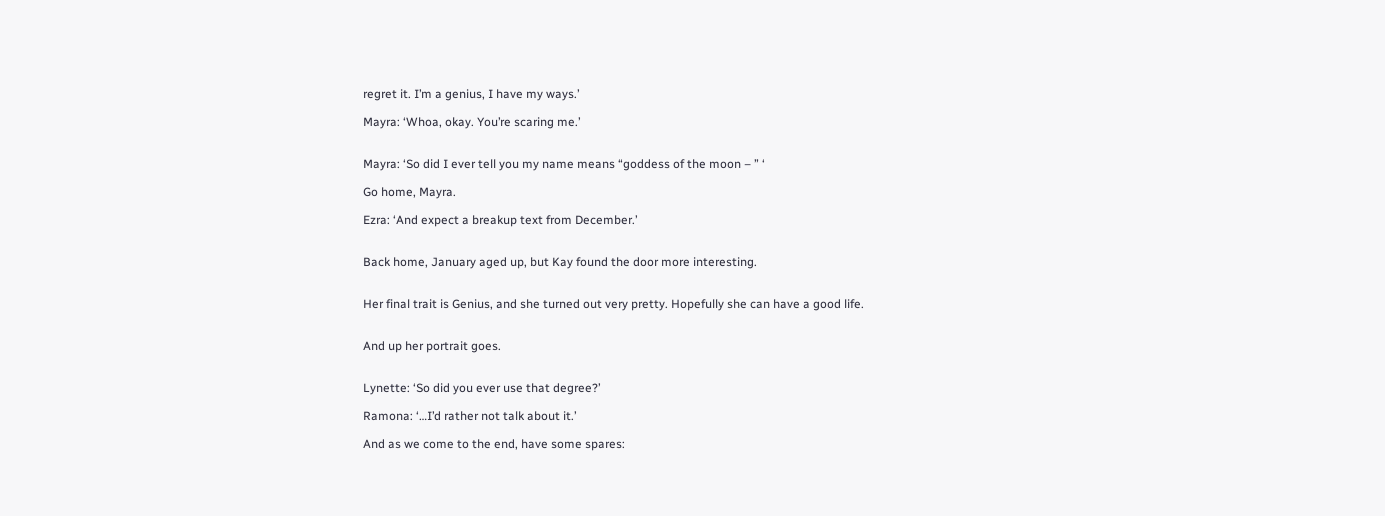regret it. I’m a genius, I have my ways.’

Mayra: ‘Whoa, okay. You’re scaring me.’


Mayra: ‘So did I ever tell you my name means “goddess of the moon – ” ‘

Go home, Mayra.

Ezra: ‘And expect a breakup text from December.’


Back home, January aged up, but Kay found the door more interesting.


Her final trait is Genius, and she turned out very pretty. Hopefully she can have a good life.


And up her portrait goes.


Lynette: ‘So did you ever use that degree?’

Ramona: ‘…I’d rather not talk about it.’

And as we come to the end, have some spares: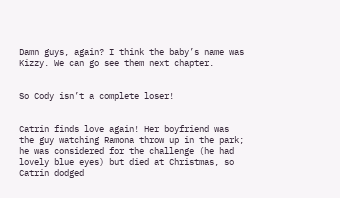Damn guys, again? I think the baby’s name was Kizzy. We can go see them next chapter.


So Cody isn’t a complete loser!


Catrin finds love again! Her boyfriend was the guy watching Ramona throw up in the park; he was considered for the challenge (he had lovely blue eyes) but died at Christmas, so Catrin dodged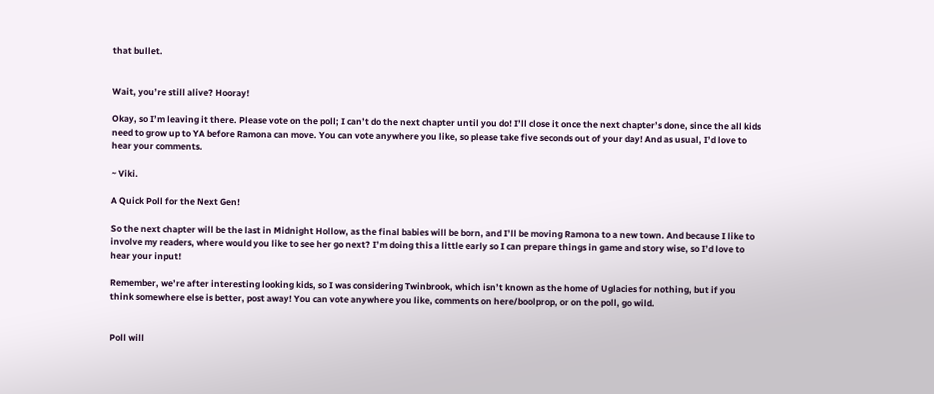that bullet.


Wait, you’re still alive? Hooray!

Okay, so I’m leaving it there. Please vote on the poll; I can’t do the next chapter until you do! I’ll close it once the next chapter’s done, since the all kids need to grow up to YA before Ramona can move. You can vote anywhere you like, so please take five seconds out of your day! And as usual, I’d love to hear your comments.

~ Viki.

A Quick Poll for the Next Gen!

So the next chapter will be the last in Midnight Hollow, as the final babies will be born, and I’ll be moving Ramona to a new town. And because I like to involve my readers, where would you like to see her go next? I’m doing this a little early so I can prepare things in game and story wise, so I’d love to hear your input!

Remember, we’re after interesting looking kids, so I was considering Twinbrook, which isn’t known as the home of Uglacies for nothing, but if you think somewhere else is better, post away! You can vote anywhere you like, comments on here/boolprop, or on the poll, go wild.


Poll will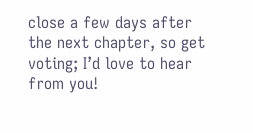close a few days after the next chapter, so get voting; I’d love to hear from you!